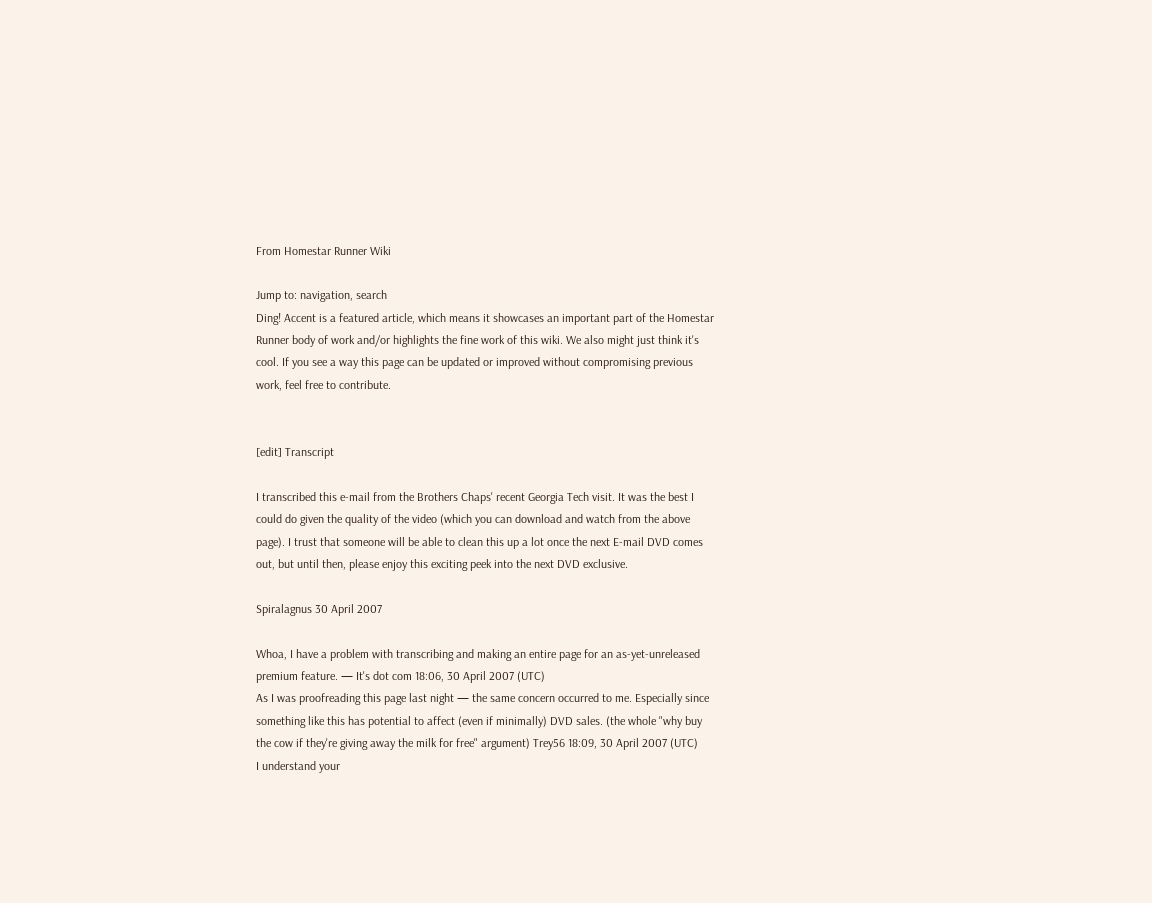From Homestar Runner Wiki

Jump to: navigation, search
Ding! Accent is a featured article, which means it showcases an important part of the Homestar Runner body of work and/or highlights the fine work of this wiki. We also might just think it's cool. If you see a way this page can be updated or improved without compromising previous work, feel free to contribute.


[edit] Transcript

I transcribed this e-mail from the Brothers Chaps' recent Georgia Tech visit. It was the best I could do given the quality of the video (which you can download and watch from the above page). I trust that someone will be able to clean this up a lot once the next E-mail DVD comes out, but until then, please enjoy this exciting peek into the next DVD exclusive.

Spiralagnus 30 April 2007

Whoa, I have a problem with transcribing and making an entire page for an as-yet-unreleased premium feature. — It's dot com 18:06, 30 April 2007 (UTC)
As I was proofreading this page last night — the same concern occurred to me. Especially since something like this has potential to affect (even if minimally) DVD sales. (the whole "why buy the cow if they're giving away the milk for free" argument) Trey56 18:09, 30 April 2007 (UTC)
I understand your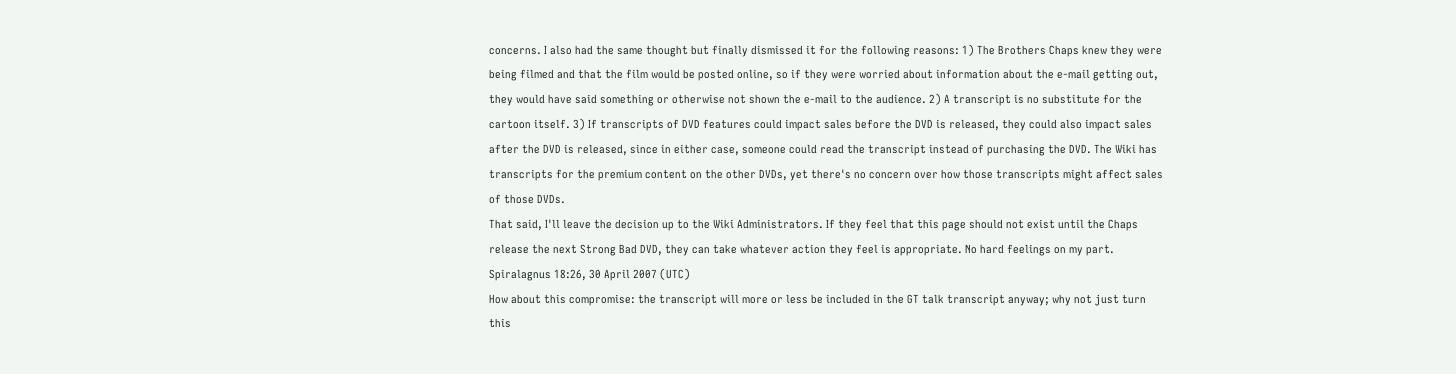concerns. I also had the same thought but finally dismissed it for the following reasons: 1) The Brothers Chaps knew they were being filmed and that the film would be posted online, so if they were worried about information about the e-mail getting out, they would have said something or otherwise not shown the e-mail to the audience. 2) A transcript is no substitute for the cartoon itself. 3) If transcripts of DVD features could impact sales before the DVD is released, they could also impact sales after the DVD is released, since in either case, someone could read the transcript instead of purchasing the DVD. The Wiki has transcripts for the premium content on the other DVDs, yet there's no concern over how those transcripts might affect sales of those DVDs.
That said, I'll leave the decision up to the Wiki Administrators. If they feel that this page should not exist until the Chaps release the next Strong Bad DVD, they can take whatever action they feel is appropriate. No hard feelings on my part.
Spiralagnus 18:26, 30 April 2007 (UTC)
How about this compromise: the transcript will more or less be included in the GT talk transcript anyway; why not just turn this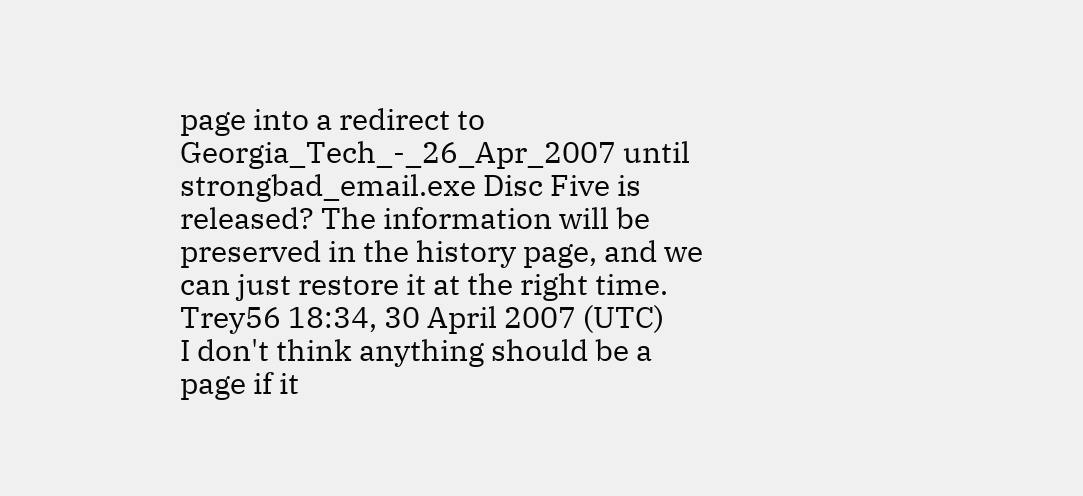page into a redirect to Georgia_Tech_-_26_Apr_2007 until strongbad_email.exe Disc Five is released? The information will be preserved in the history page, and we can just restore it at the right time. Trey56 18:34, 30 April 2007 (UTC)
I don't think anything should be a page if it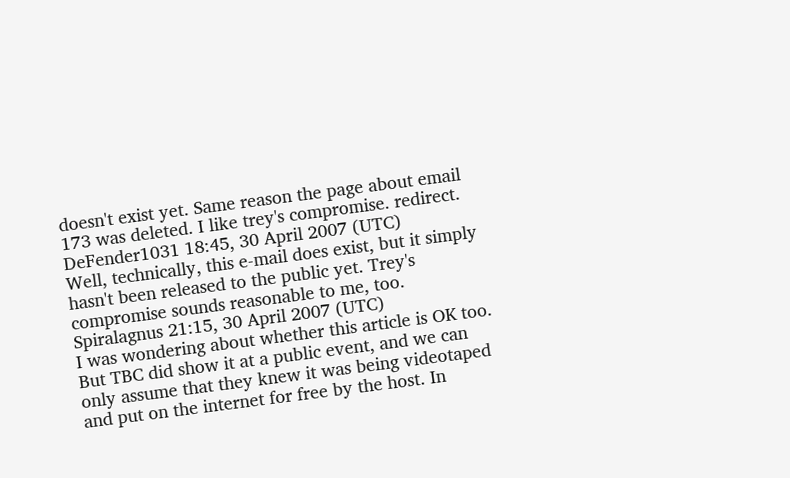doesn't exist yet. Same reason the page about email 173 was deleted. I like trey's compromise. redirect. DeFender1031 18:45, 30 April 2007 (UTC)
Well, technically, this e-mail does exist, but it simply hasn't been released to the public yet. Trey's compromise sounds reasonable to me, too. Spiralagnus 21:15, 30 April 2007 (UTC)
I was wondering about whether this article is OK too. But TBC did show it at a public event, and we can only assume that they knew it was being videotaped and put on the internet for free by the host. In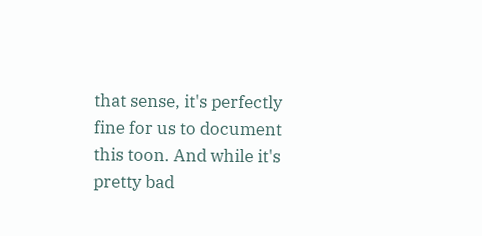that sense, it's perfectly fine for us to document this toon. And while it's pretty bad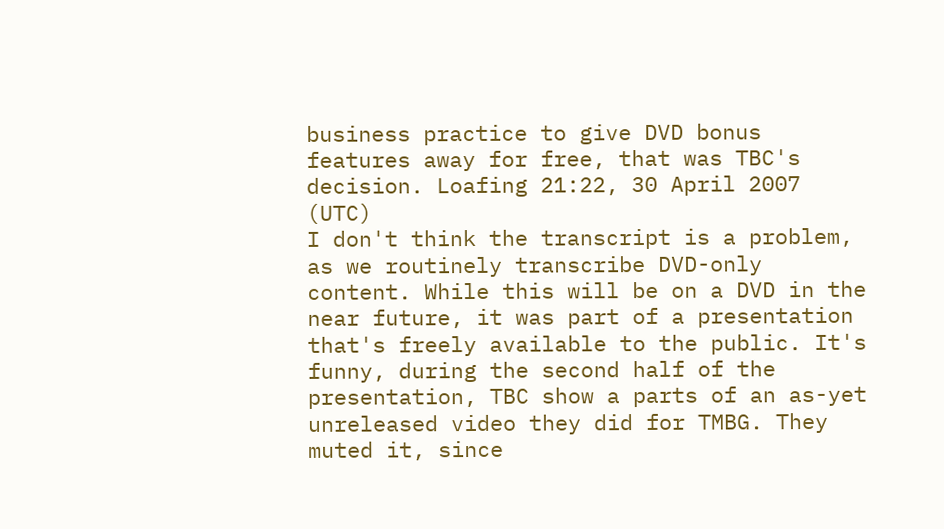business practice to give DVD bonus features away for free, that was TBC's decision. Loafing 21:22, 30 April 2007 (UTC)
I don't think the transcript is a problem, as we routinely transcribe DVD-only content. While this will be on a DVD in the near future, it was part of a presentation that's freely available to the public. It's funny, during the second half of the presentation, TBC show a parts of an as-yet unreleased video they did for TMBG. They muted it, since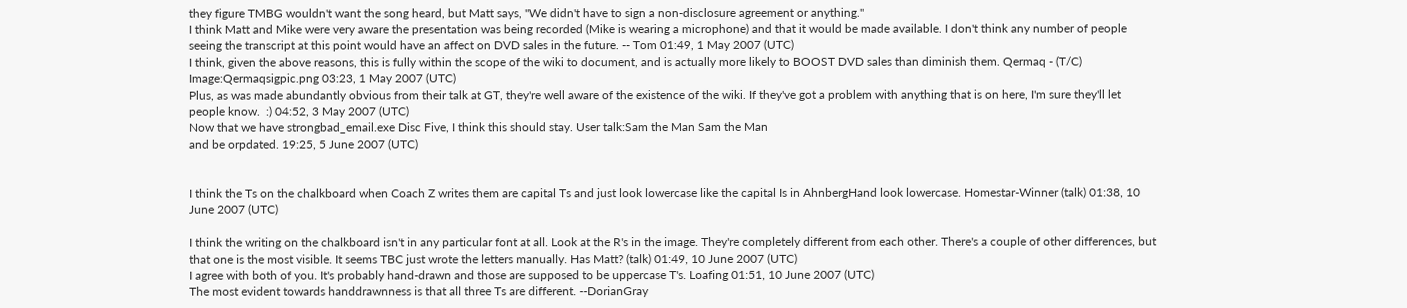they figure TMBG wouldn't want the song heard, but Matt says, "We didn't have to sign a non-disclosure agreement or anything."
I think Matt and Mike were very aware the presentation was being recorded (Mike is wearing a microphone) and that it would be made available. I don't think any number of people seeing the transcript at this point would have an affect on DVD sales in the future. -- Tom 01:49, 1 May 2007 (UTC)
I think, given the above reasons, this is fully within the scope of the wiki to document, and is actually more likely to BOOST DVD sales than diminish them. Qermaq - (T/C) Image:Qermaqsigpic.png 03:23, 1 May 2007 (UTC)
Plus, as was made abundantly obvious from their talk at GT, they're well aware of the existence of the wiki. If they've got a problem with anything that is on here, I'm sure they'll let people know.  :) 04:52, 3 May 2007 (UTC)
Now that we have strongbad_email.exe Disc Five, I think this should stay. User talk:Sam the Man Sam the Man
and be orpdated. 19:25, 5 June 2007 (UTC)


I think the Ts on the chalkboard when Coach Z writes them are capital Ts and just look lowercase like the capital Is in AhnbergHand look lowercase. Homestar-Winner (talk) 01:38, 10 June 2007 (UTC)

I think the writing on the chalkboard isn't in any particular font at all. Look at the R's in the image. They're completely different from each other. There's a couple of other differences, but that one is the most visible. It seems TBC just wrote the letters manually. Has Matt? (talk) 01:49, 10 June 2007 (UTC)
I agree with both of you. It's probably hand-drawn and those are supposed to be uppercase T's. Loafing 01:51, 10 June 2007 (UTC)
The most evident towards handdrawnness is that all three Ts are different. --DorianGray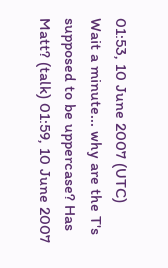01:53, 10 June 2007 (UTC)
Wait a minute... why are the T's supposed to be uppercase? Has Matt? (talk) 01:59, 10 June 2007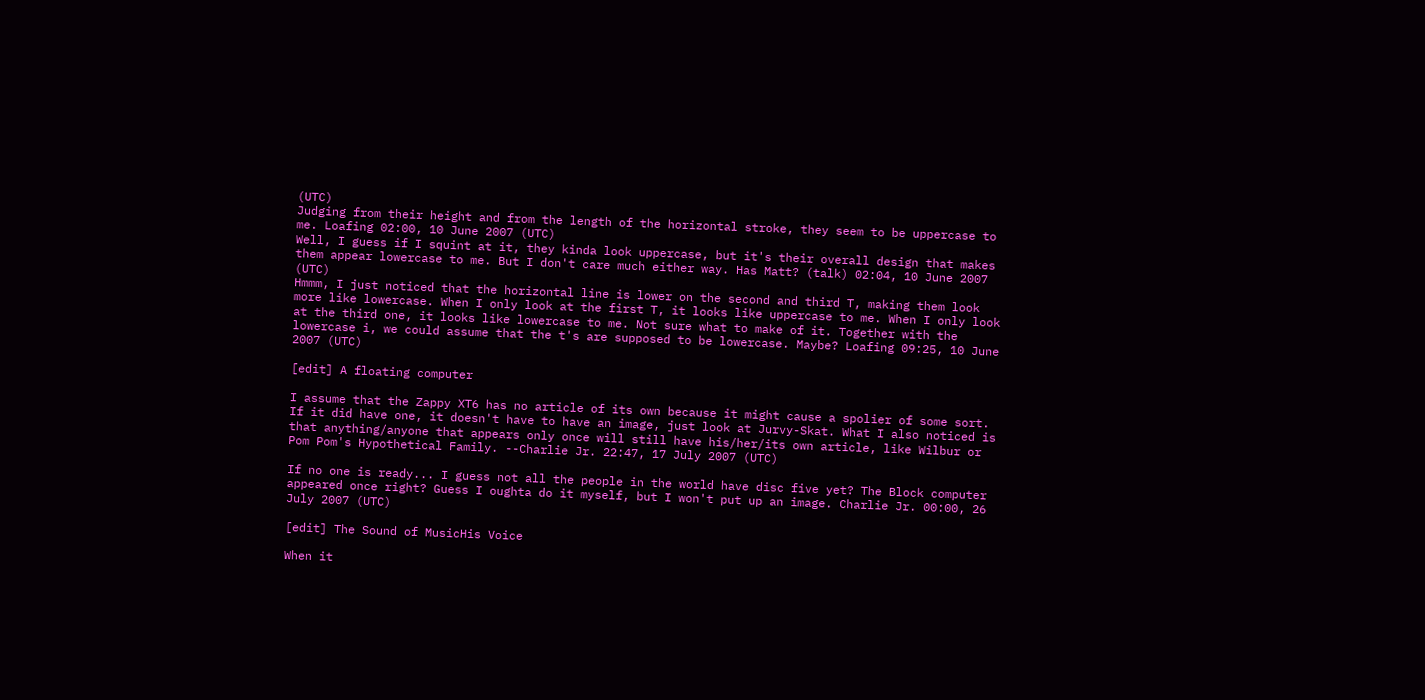(UTC)
Judging from their height and from the length of the horizontal stroke, they seem to be uppercase to me. Loafing 02:00, 10 June 2007 (UTC)
Well, I guess if I squint at it, they kinda look uppercase, but it's their overall design that makes them appear lowercase to me. But I don't care much either way. Has Matt? (talk) 02:04, 10 June 2007 (UTC)
Hmmm, I just noticed that the horizontal line is lower on the second and third T, making them look more like lowercase. When I only look at the first T, it looks like uppercase to me. When I only look at the third one, it looks like lowercase to me. Not sure what to make of it. Together with the lowercase i, we could assume that the t's are supposed to be lowercase. Maybe? Loafing 09:25, 10 June 2007 (UTC)

[edit] A floating computer

I assume that the Zappy XT6 has no article of its own because it might cause a spolier of some sort. If it did have one, it doesn't have to have an image, just look at Jurvy-Skat. What I also noticed is that anything/anyone that appears only once will still have his/her/its own article, like Wilbur or Pom Pom's Hypothetical Family. --Charlie Jr. 22:47, 17 July 2007 (UTC)

If no one is ready... I guess not all the people in the world have disc five yet? The Block computer appeared once right? Guess I oughta do it myself, but I won't put up an image. Charlie Jr. 00:00, 26 July 2007 (UTC)

[edit] The Sound of MusicHis Voice

When it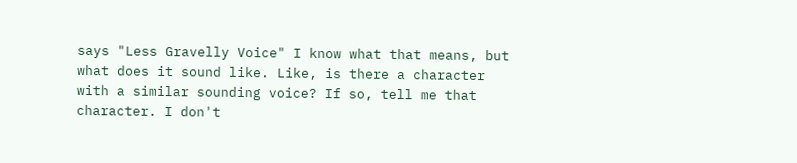says "Less Gravelly Voice" I know what that means, but what does it sound like. Like, is there a character with a similar sounding voice? If so, tell me that character. I don't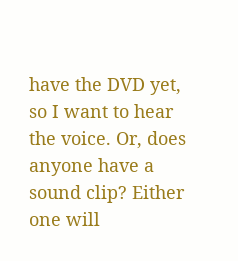have the DVD yet, so I want to hear the voice. Or, does anyone have a sound clip? Either one will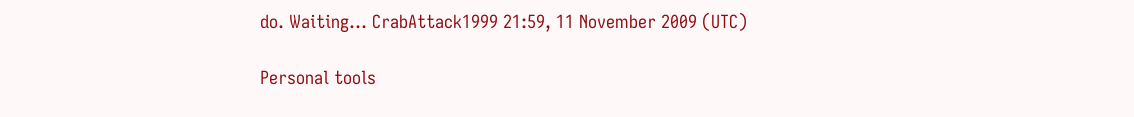do. Waiting... CrabAttack1999 21:59, 11 November 2009 (UTC)

Personal tools